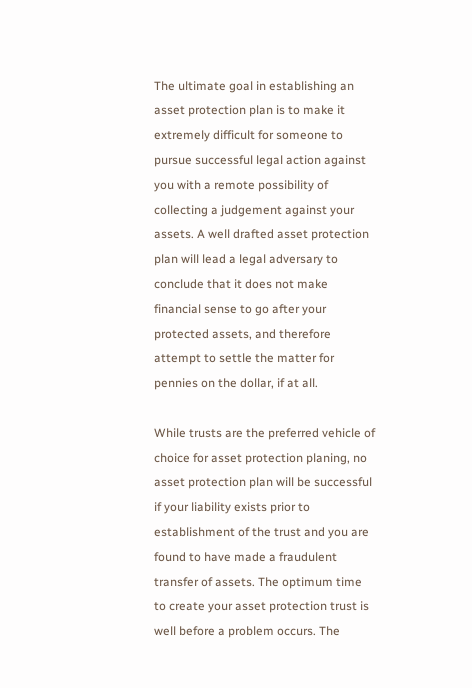The ultimate goal in establishing an asset protection plan is to make it extremely difficult for someone to pursue successful legal action against you with a remote possibility of collecting a judgement against your assets. A well drafted asset protection plan will lead a legal adversary to conclude that it does not make financial sense to go after your protected assets, and therefore attempt to settle the matter for pennies on the dollar, if at all.

While trusts are the preferred vehicle of choice for asset protection planing, no asset protection plan will be successful if your liability exists prior to establishment of the trust and you are found to have made a fraudulent transfer of assets. The optimum time to create your asset protection trust is well before a problem occurs. The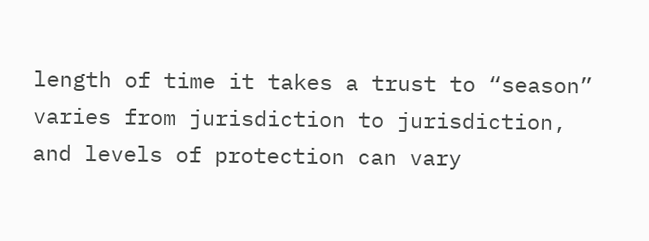length of time it takes a trust to “season” varies from jurisdiction to jurisdiction, and levels of protection can vary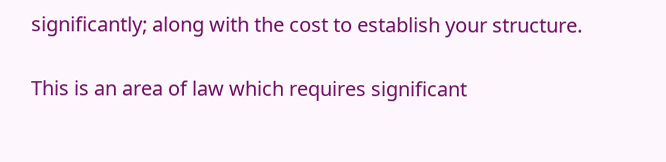significantly; along with the cost to establish your structure.

This is an area of law which requires significant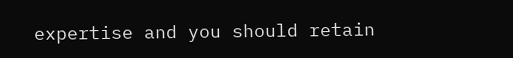expertise and you should retain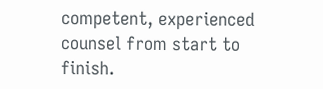competent, experienced counsel from start to finish.